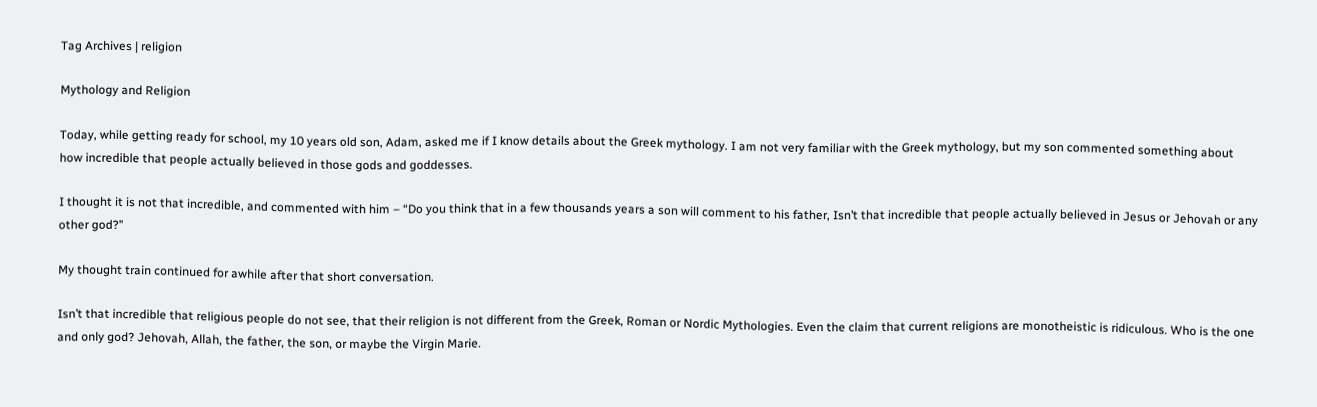Tag Archives | religion

Mythology and Religion

Today, while getting ready for school, my 10 years old son, Adam, asked me if I know details about the Greek mythology. I am not very familiar with the Greek mythology, but my son commented something about how incredible that people actually believed in those gods and goddesses.

I thought it is not that incredible, and commented with him – “Do you think that in a few thousands years a son will comment to his father, Isn’t that incredible that people actually believed in Jesus or Jehovah or any other god?”

My thought train continued for awhile after that short conversation.

Isn’t that incredible that religious people do not see, that their religion is not different from the Greek, Roman or Nordic Mythologies. Even the claim that current religions are monotheistic is ridiculous. Who is the one and only god? Jehovah, Allah, the father, the son, or maybe the Virgin Marie.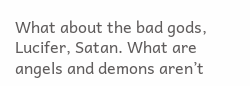What about the bad gods, Lucifer, Satan. What are angels and demons aren’t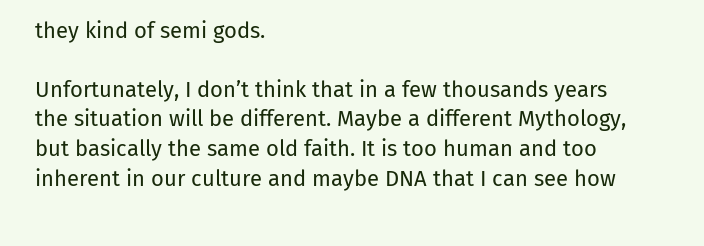they kind of semi gods.

Unfortunately, I don’t think that in a few thousands years the situation will be different. Maybe a different Mythology, but basically the same old faith. It is too human and too inherent in our culture and maybe DNA that I can see how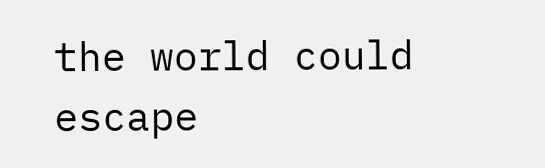the world could escape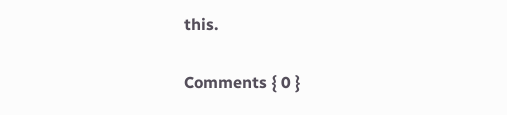this.

Comments { 0 }